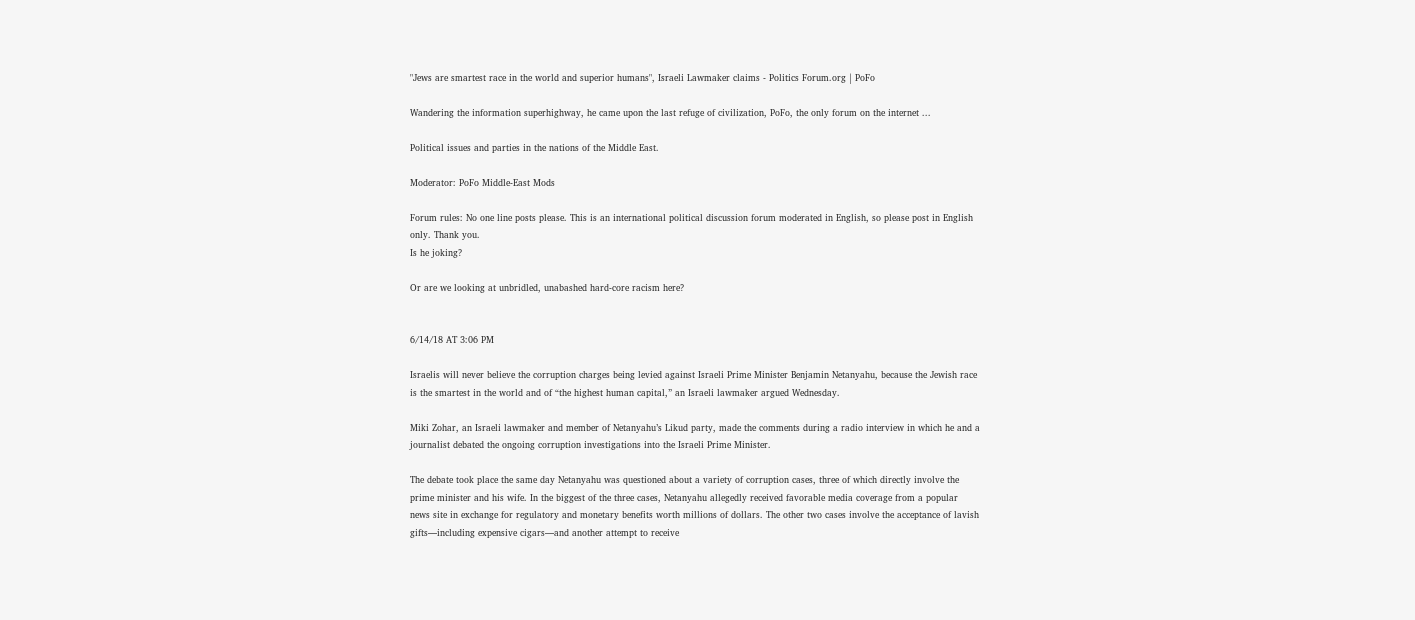"Jews are smartest race in the world and superior humans", Israeli Lawmaker claims - Politics Forum.org | PoFo

Wandering the information superhighway, he came upon the last refuge of civilization, PoFo, the only forum on the internet ...

Political issues and parties in the nations of the Middle East.

Moderator: PoFo Middle-East Mods

Forum rules: No one line posts please. This is an international political discussion forum moderated in English, so please post in English only. Thank you.
Is he joking?

Or are we looking at unbridled, unabashed hard-core racism here?


6/14/18 AT 3:06 PM

Israelis will never believe the corruption charges being levied against Israeli Prime Minister Benjamin Netanyahu, because the Jewish race is the smartest in the world and of “the highest human capital,” an Israeli lawmaker argued Wednesday.

Miki Zohar, an Israeli lawmaker and member of Netanyahu’s Likud party, made the comments during a radio interview in which he and a journalist debated the ongoing corruption investigations into the Israeli Prime Minister.

The debate took place the same day Netanyahu was questioned about a variety of corruption cases, three of which directly involve the prime minister and his wife. In the biggest of the three cases, Netanyahu allegedly received favorable media coverage from a popular news site in exchange for regulatory and monetary benefits worth millions of dollars. The other two cases involve the acceptance of lavish gifts—including expensive cigars—and another attempt to receive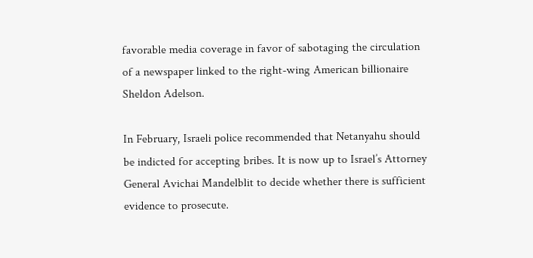favorable media coverage in favor of sabotaging the circulation of a newspaper linked to the right-wing American billionaire Sheldon Adelson.

In February, Israeli police recommended that Netanyahu should be indicted for accepting bribes. It is now up to Israel’s Attorney General Avichai Mandelblit to decide whether there is sufficient evidence to prosecute.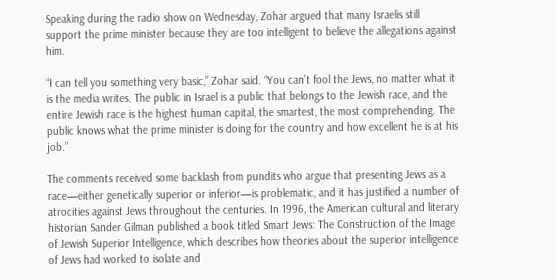Speaking during the radio show on Wednesday, Zohar argued that many Israelis still support the prime minister because they are too intelligent to believe the allegations against him.

“I can tell you something very basic,” Zohar said. “You can’t fool the Jews, no matter what it is the media writes. The public in Israel is a public that belongs to the Jewish race, and the entire Jewish race is the highest human capital, the smartest, the most comprehending. The public knows what the prime minister is doing for the country and how excellent he is at his job.”

The comments received some backlash from pundits who argue that presenting Jews as a race—either genetically superior or inferior—is problematic, and it has justified a number of atrocities against Jews throughout the centuries. In 1996, the American cultural and literary historian Sander Gilman published a book titled Smart Jews: The Construction of the Image of Jewish Superior Intelligence, which describes how theories about the superior intelligence of Jews had worked to isolate and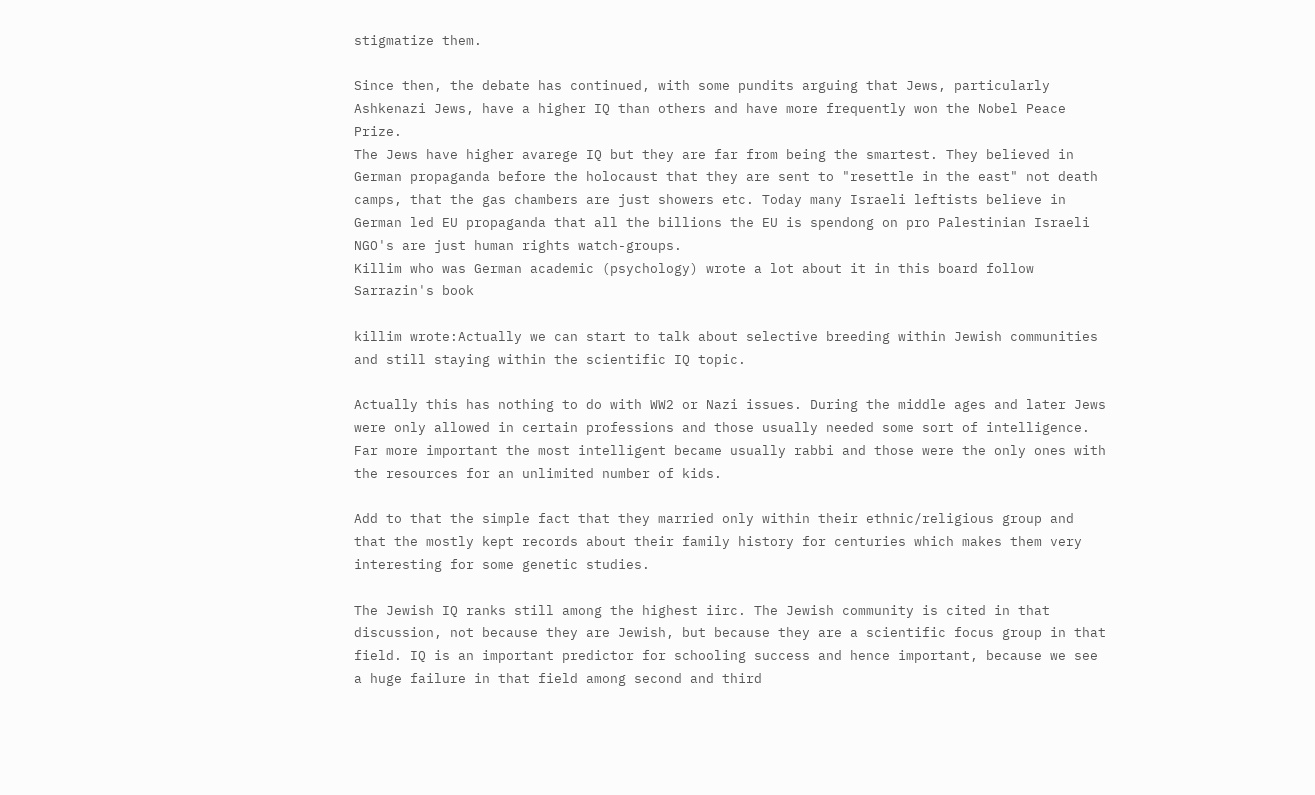stigmatize them.

Since then, the debate has continued, with some pundits arguing that Jews, particularly Ashkenazi Jews, have a higher IQ than others and have more frequently won the Nobel Peace Prize.
The Jews have higher avarege IQ but they are far from being the smartest. They believed in German propaganda before the holocaust that they are sent to "resettle in the east" not death camps, that the gas chambers are just showers etc. Today many Israeli leftists believe in German led EU propaganda that all the billions the EU is spendong on pro Palestinian Israeli NGO's are just human rights watch-groups.
Killim who was German academic (psychology) wrote a lot about it in this board follow Sarrazin's book

killim wrote:Actually we can start to talk about selective breeding within Jewish communities and still staying within the scientific IQ topic.

Actually this has nothing to do with WW2 or Nazi issues. During the middle ages and later Jews were only allowed in certain professions and those usually needed some sort of intelligence. Far more important the most intelligent became usually rabbi and those were the only ones with the resources for an unlimited number of kids.

Add to that the simple fact that they married only within their ethnic/religious group and that the mostly kept records about their family history for centuries which makes them very interesting for some genetic studies.

The Jewish IQ ranks still among the highest iirc. The Jewish community is cited in that discussion, not because they are Jewish, but because they are a scientific focus group in that field. IQ is an important predictor for schooling success and hence important, because we see a huge failure in that field among second and third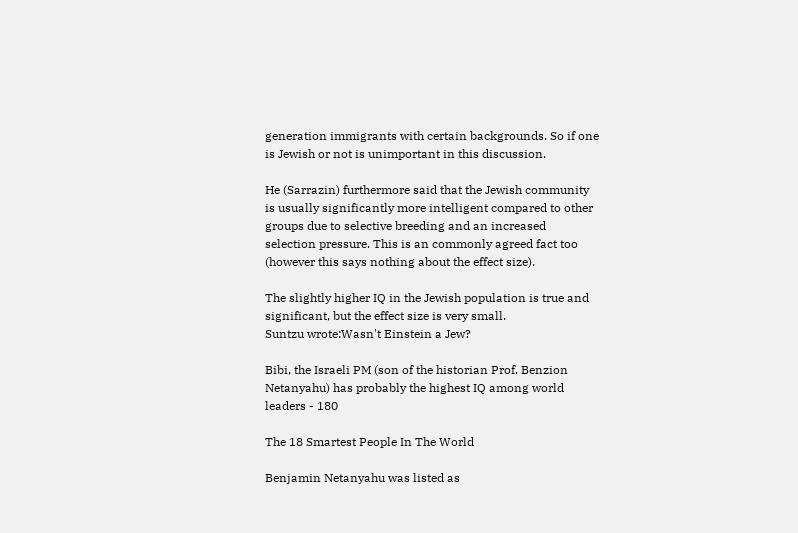generation immigrants with certain backgrounds. So if one is Jewish or not is unimportant in this discussion.

He (Sarrazin) furthermore said that the Jewish community is usually significantly more intelligent compared to other groups due to selective breeding and an increased selection pressure. This is an commonly agreed fact too (however this says nothing about the effect size).

The slightly higher IQ in the Jewish population is true and significant, but the effect size is very small.
Suntzu wrote:Wasn't Einstein a Jew?

Bibi, the Israeli PM (son of the historian Prof. Benzion Netanyahu) has probably the highest IQ among world leaders - 180

The 18 Smartest People In The World

Benjamin Netanyahu was listed as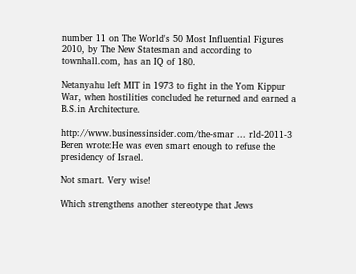number 11 on The World's 50 Most Influential Figures 2010, by The New Statesman and according to townhall.com, has an IQ of 180.

Netanyahu left MIT in 1973 to fight in the Yom Kippur War, when hostilities concluded he returned and earned a B.S.in Architecture.

http://www.businessinsider.com/the-smar ... rld-2011-3
Beren wrote:He was even smart enough to refuse the presidency of Israel.

Not smart. Very wise!

Which strengthens another stereotype that Jews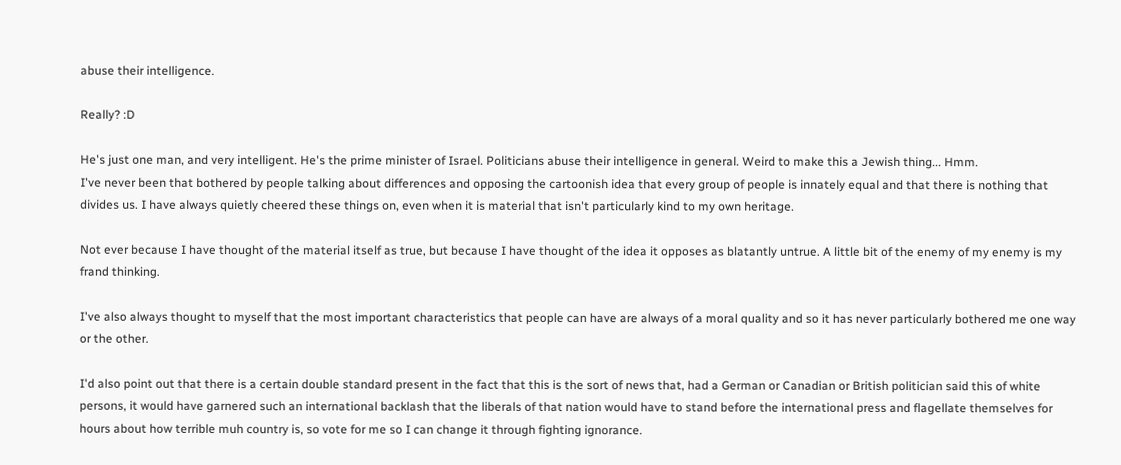abuse their intelligence.

Really? :D

He's just one man, and very intelligent. He's the prime minister of Israel. Politicians abuse their intelligence in general. Weird to make this a Jewish thing... Hmm.
I've never been that bothered by people talking about differences and opposing the cartoonish idea that every group of people is innately equal and that there is nothing that divides us. I have always quietly cheered these things on, even when it is material that isn't particularly kind to my own heritage.

Not ever because I have thought of the material itself as true, but because I have thought of the idea it opposes as blatantly untrue. A little bit of the enemy of my enemy is my frand thinking.

I've also always thought to myself that the most important characteristics that people can have are always of a moral quality and so it has never particularly bothered me one way or the other.

I'd also point out that there is a certain double standard present in the fact that this is the sort of news that, had a German or Canadian or British politician said this of white persons, it would have garnered such an international backlash that the liberals of that nation would have to stand before the international press and flagellate themselves for hours about how terrible muh country is, so vote for me so I can change it through fighting ignorance.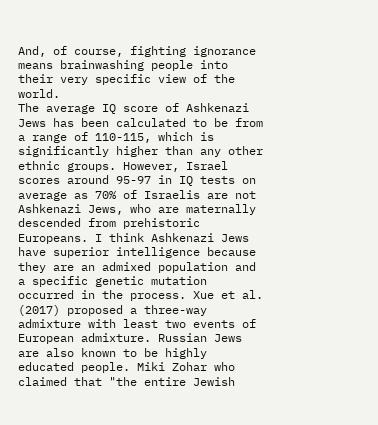And, of course, fighting ignorance means brainwashing people into their very specific view of the world.
The average IQ score of Ashkenazi Jews has been calculated to be from a range of 110-115, which is significantly higher than any other ethnic groups. However, Israel scores around 95-97 in IQ tests on average as 70% of Israelis are not Ashkenazi Jews, who are maternally descended from prehistoric Europeans. I think Ashkenazi Jews have superior intelligence because they are an admixed population and a specific genetic mutation occurred in the process. Xue et al. (2017) proposed a three-way admixture with least two events of European admixture. Russian Jews are also known to be highly educated people. Miki Zohar who claimed that "the entire Jewish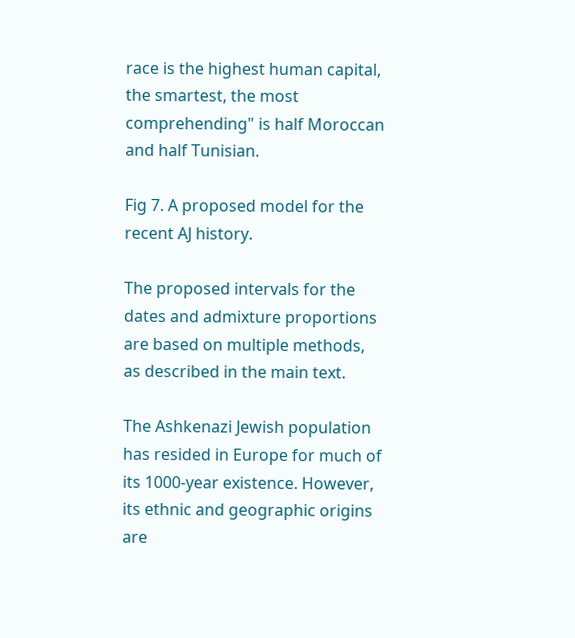race is the highest human capital, the smartest, the most comprehending" is half Moroccan and half Tunisian.

Fig 7. A proposed model for the recent AJ history.

The proposed intervals for the dates and admixture proportions are based on multiple methods, as described in the main text.

The Ashkenazi Jewish population has resided in Europe for much of its 1000-year existence. However, its ethnic and geographic origins are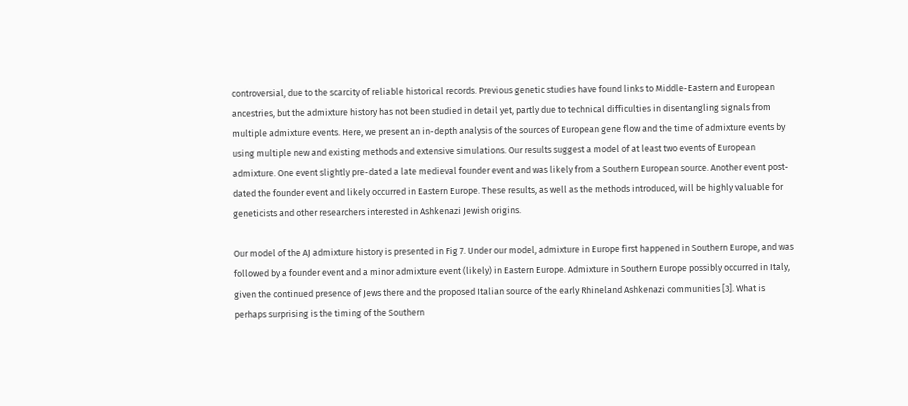controversial, due to the scarcity of reliable historical records. Previous genetic studies have found links to Middle-Eastern and European ancestries, but the admixture history has not been studied in detail yet, partly due to technical difficulties in disentangling signals from multiple admixture events. Here, we present an in-depth analysis of the sources of European gene flow and the time of admixture events by using multiple new and existing methods and extensive simulations. Our results suggest a model of at least two events of European admixture. One event slightly pre-dated a late medieval founder event and was likely from a Southern European source. Another event post-dated the founder event and likely occurred in Eastern Europe. These results, as well as the methods introduced, will be highly valuable for geneticists and other researchers interested in Ashkenazi Jewish origins.

Our model of the AJ admixture history is presented in Fig 7. Under our model, admixture in Europe first happened in Southern Europe, and was followed by a founder event and a minor admixture event (likely) in Eastern Europe. Admixture in Southern Europe possibly occurred in Italy, given the continued presence of Jews there and the proposed Italian source of the early Rhineland Ashkenazi communities [3]. What is perhaps surprising is the timing of the Southern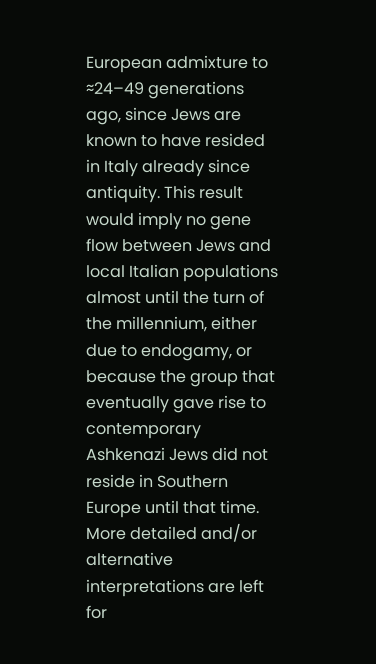European admixture to ≈24–49 generations ago, since Jews are known to have resided in Italy already since antiquity. This result would imply no gene flow between Jews and local Italian populations almost until the turn of the millennium, either due to endogamy, or because the group that eventually gave rise to contemporary Ashkenazi Jews did not reside in Southern Europe until that time. More detailed and/or alternative interpretations are left for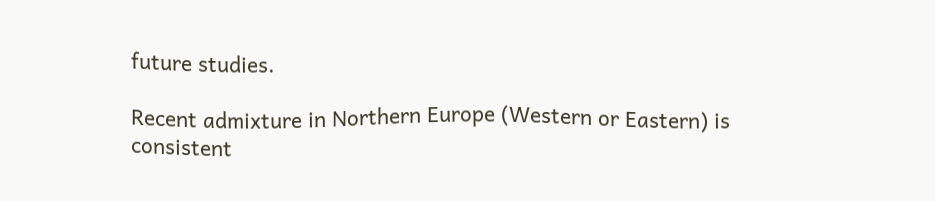future studies.

Recent admixture in Northern Europe (Western or Eastern) is consistent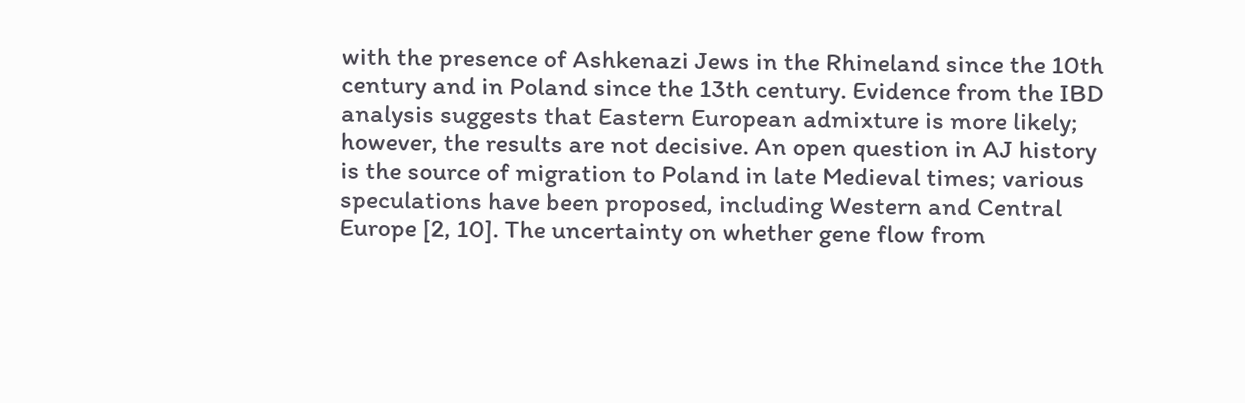with the presence of Ashkenazi Jews in the Rhineland since the 10th century and in Poland since the 13th century. Evidence from the IBD analysis suggests that Eastern European admixture is more likely; however, the results are not decisive. An open question in AJ history is the source of migration to Poland in late Medieval times; various speculations have been proposed, including Western and Central Europe [2, 10]. The uncertainty on whether gene flow from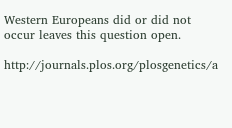Western Europeans did or did not occur leaves this question open.

http://journals.plos.org/plosgenetics/a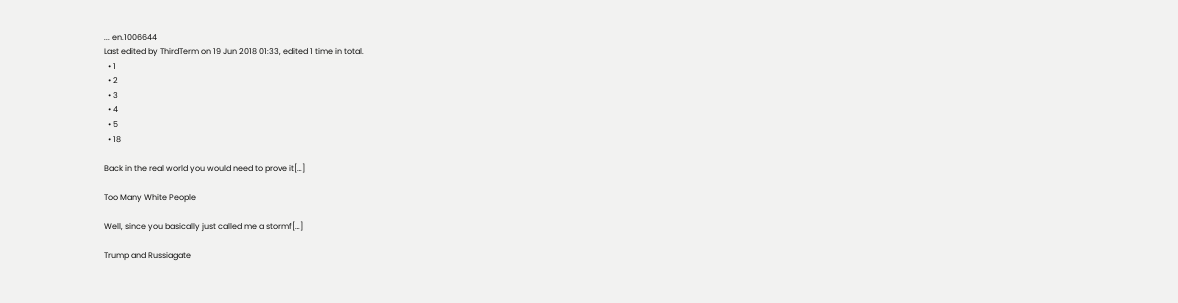... en.1006644
Last edited by ThirdTerm on 19 Jun 2018 01:33, edited 1 time in total.
  • 1
  • 2
  • 3
  • 4
  • 5
  • 18

Back in the real world you would need to prove it[…]

Too Many White People

Well, since you basically just called me a stormf[…]

Trump and Russiagate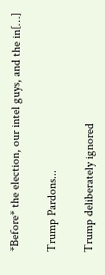*Before* the election, our intel guys, and the in[…]

Trump Pardons...

Trump deliberately ignored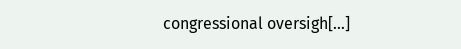congressional oversigh[…]